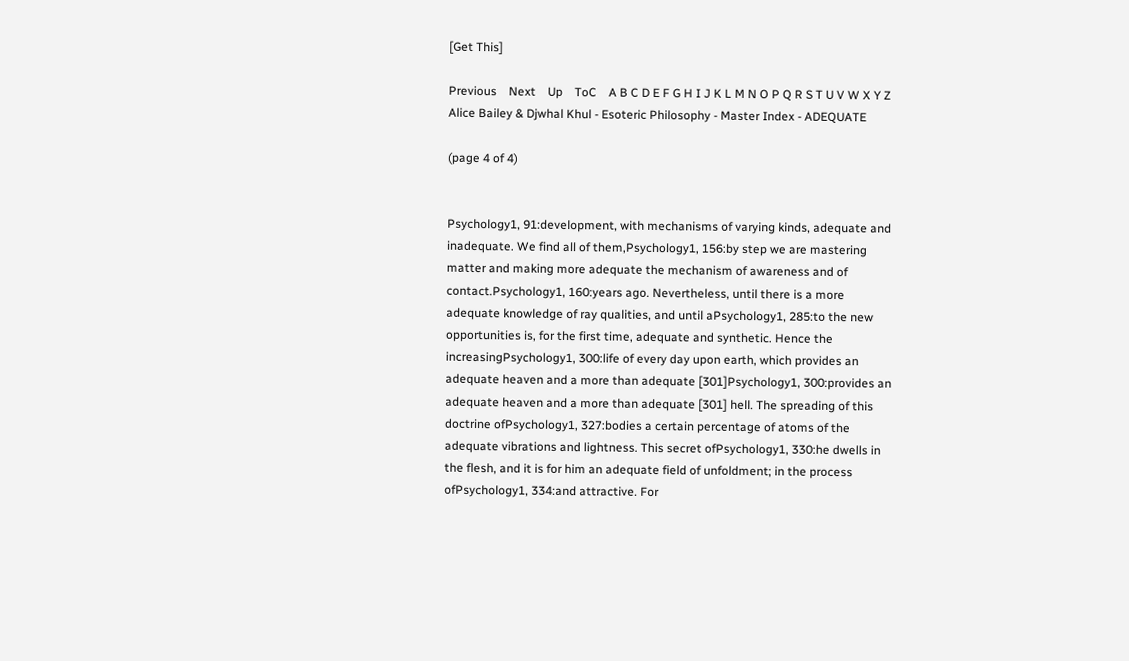[Get This]

Previous    Next    Up    ToC    A B C D E F G H I J K L M N O P Q R S T U V W X Y Z
Alice Bailey & Djwhal Khul - Esoteric Philosophy - Master Index - ADEQUATE

(page 4 of 4)


Psychology1, 91:development, with mechanisms of varying kinds, adequate and inadequate. We find all of them,Psychology1, 156:by step we are mastering matter and making more adequate the mechanism of awareness and of contact.Psychology1, 160:years ago. Nevertheless, until there is a more adequate knowledge of ray qualities, and until aPsychology1, 285:to the new opportunities is, for the first time, adequate and synthetic. Hence the increasingPsychology1, 300:life of every day upon earth, which provides an adequate heaven and a more than adequate [301]Psychology1, 300:provides an adequate heaven and a more than adequate [301] hell. The spreading of this doctrine ofPsychology1, 327:bodies a certain percentage of atoms of the adequate vibrations and lightness. This secret ofPsychology1, 330:he dwells in the flesh, and it is for him an adequate field of unfoldment; in the process ofPsychology1, 334:and attractive. For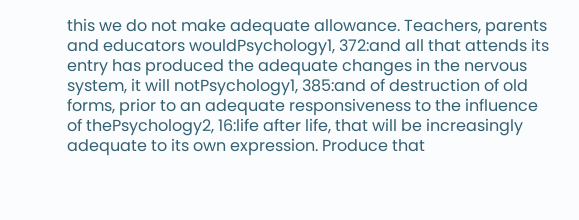this we do not make adequate allowance. Teachers, parents and educators wouldPsychology1, 372:and all that attends its entry has produced the adequate changes in the nervous system, it will notPsychology1, 385:and of destruction of old forms, prior to an adequate responsiveness to the influence of thePsychology2, 16:life after life, that will be increasingly adequate to its own expression. Produce that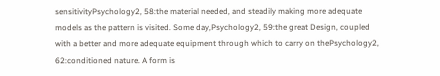sensitivityPsychology2, 58:the material needed, and steadily making more adequate models as the pattern is visited. Some day,Psychology2, 59:the great Design, coupled with a better and more adequate equipment through which to carry on thePsychology2, 62:conditioned nature. A form is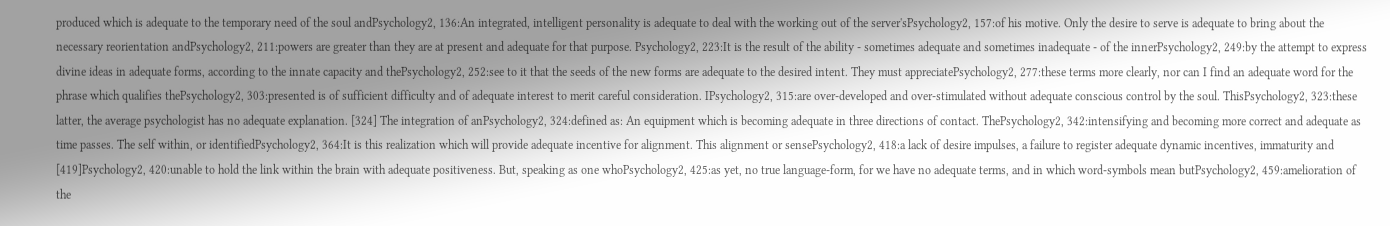produced which is adequate to the temporary need of the soul andPsychology2, 136:An integrated, intelligent personality is adequate to deal with the working out of the server'sPsychology2, 157:of his motive. Only the desire to serve is adequate to bring about the necessary reorientation andPsychology2, 211:powers are greater than they are at present and adequate for that purpose. Psychology2, 223:It is the result of the ability - sometimes adequate and sometimes inadequate - of the innerPsychology2, 249:by the attempt to express divine ideas in adequate forms, according to the innate capacity and thePsychology2, 252:see to it that the seeds of the new forms are adequate to the desired intent. They must appreciatePsychology2, 277:these terms more clearly, nor can I find an adequate word for the phrase which qualifies thePsychology2, 303:presented is of sufficient difficulty and of adequate interest to merit careful consideration. IPsychology2, 315:are over-developed and over-stimulated without adequate conscious control by the soul. ThisPsychology2, 323:these latter, the average psychologist has no adequate explanation. [324] The integration of anPsychology2, 324:defined as: An equipment which is becoming adequate in three directions of contact. ThePsychology2, 342:intensifying and becoming more correct and adequate as time passes. The self within, or identifiedPsychology2, 364:It is this realization which will provide adequate incentive for alignment. This alignment or sensePsychology2, 418:a lack of desire impulses, a failure to register adequate dynamic incentives, immaturity and [419]Psychology2, 420:unable to hold the link within the brain with adequate positiveness. But, speaking as one whoPsychology2, 425:as yet, no true language-form, for we have no adequate terms, and in which word-symbols mean butPsychology2, 459:amelioration of the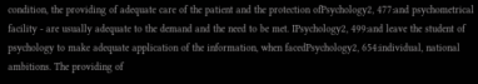condition, the providing of adequate care of the patient and the protection ofPsychology2, 477:and psychometrical facility - are usually adequate to the demand and the need to be met. IPsychology2, 499:and leave the student of psychology to make adequate application of the information, when facedPsychology2, 654:individual, national ambitions. The providing of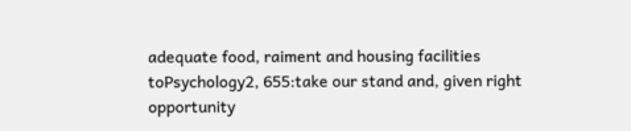adequate food, raiment and housing facilities toPsychology2, 655:take our stand and, given right opportunity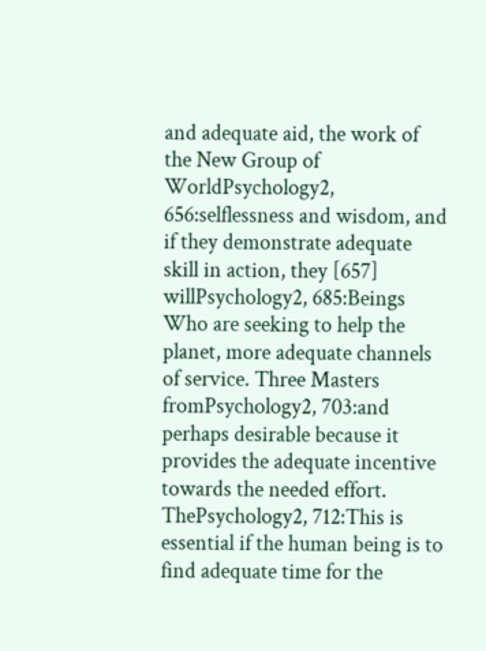and adequate aid, the work of the New Group of WorldPsychology2, 656:selflessness and wisdom, and if they demonstrate adequate skill in action, they [657] willPsychology2, 685:Beings Who are seeking to help the planet, more adequate channels of service. Three Masters fromPsychology2, 703:and perhaps desirable because it provides the adequate incentive towards the needed effort. ThePsychology2, 712:This is essential if the human being is to find adequate time for the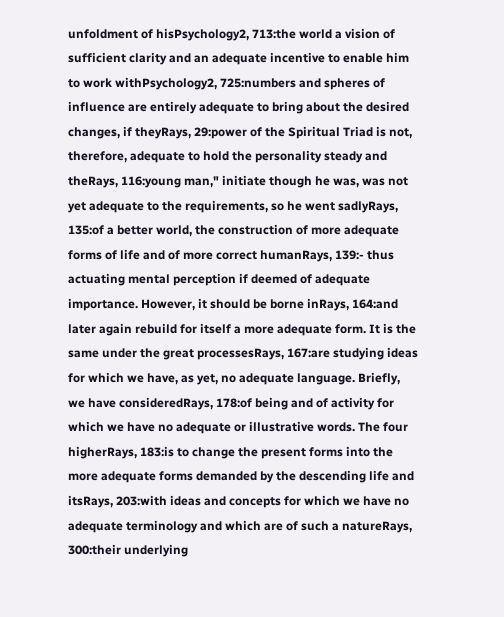unfoldment of hisPsychology2, 713:the world a vision of sufficient clarity and an adequate incentive to enable him to work withPsychology2, 725:numbers and spheres of influence are entirely adequate to bring about the desired changes, if theyRays, 29:power of the Spiritual Triad is not, therefore, adequate to hold the personality steady and theRays, 116:young man," initiate though he was, was not yet adequate to the requirements, so he went sadlyRays, 135:of a better world, the construction of more adequate forms of life and of more correct humanRays, 139:- thus actuating mental perception if deemed of adequate importance. However, it should be borne inRays, 164:and later again rebuild for itself a more adequate form. It is the same under the great processesRays, 167:are studying ideas for which we have, as yet, no adequate language. Briefly, we have consideredRays, 178:of being and of activity for which we have no adequate or illustrative words. The four higherRays, 183:is to change the present forms into the more adequate forms demanded by the descending life and itsRays, 203:with ideas and concepts for which we have no adequate terminology and which are of such a natureRays, 300:their underlying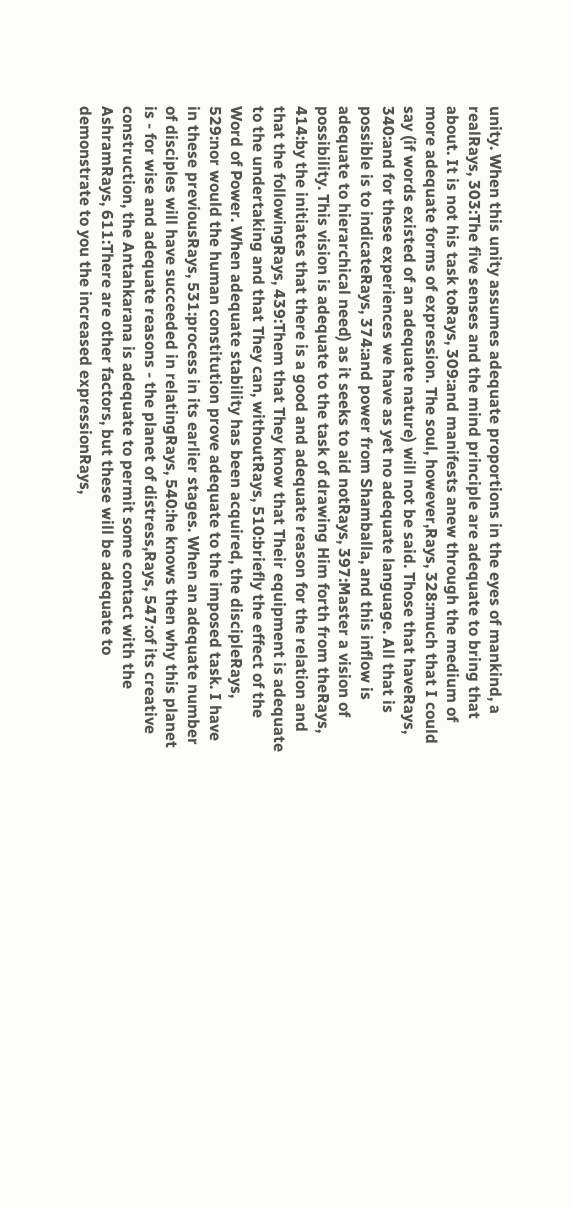unity. When this unity assumes adequate proportions in the eyes of mankind, a realRays, 303:The five senses and the mind principle are adequate to bring that about. It is not his task toRays, 309:and manifests anew through the medium of more adequate forms of expression. The soul, however,Rays, 328:much that I could say (if words existed of an adequate nature) will not be said. Those that haveRays, 340:and for these experiences we have as yet no adequate language. All that is possible is to indicateRays, 374:and power from Shamballa, and this inflow is adequate to hierarchical need) as it seeks to aid notRays, 397:Master a vision of possibility. This vision is adequate to the task of drawing Him forth from theRays, 414:by the initiates that there is a good and adequate reason for the relation and that the followingRays, 439:Them that They know that Their equipment is adequate to the undertaking and that They can, withoutRays, 510:briefly the effect of the Word of Power. When adequate stability has been acquired, the discipleRays, 529:nor would the human constitution prove adequate to the imposed task. I have in these previousRays, 531:process in its earlier stages. When an adequate number of disciples will have succeeded in relatingRays, 540:he knows then why this planet is - for wise and adequate reasons - the planet of distress,Rays, 547:of its creative construction, the Antahkarana is adequate to permit some contact with the AshramRays, 611:There are other factors, but these will be adequate to demonstrate to you the increased expressionRays,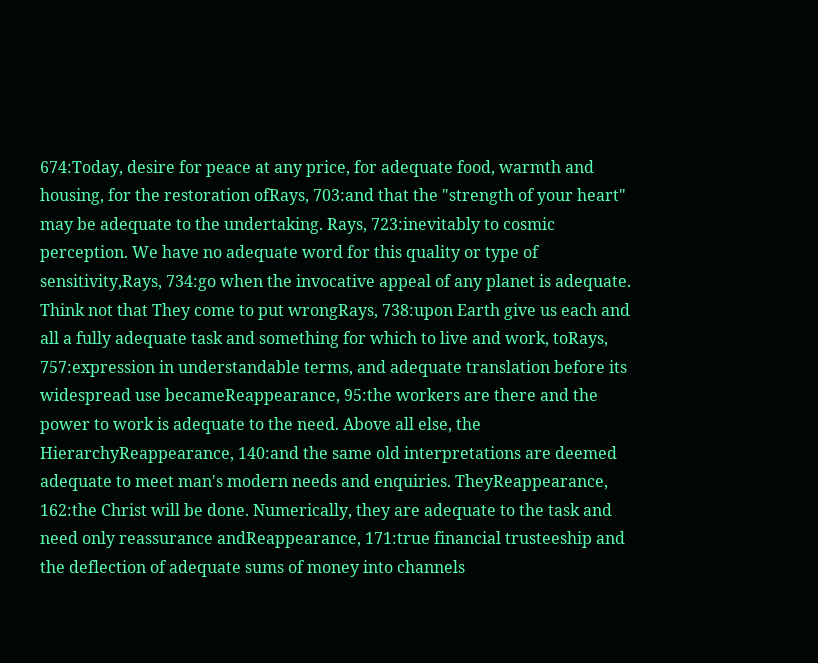674:Today, desire for peace at any price, for adequate food, warmth and housing, for the restoration ofRays, 703:and that the "strength of your heart" may be adequate to the undertaking. Rays, 723:inevitably to cosmic perception. We have no adequate word for this quality or type of sensitivity,Rays, 734:go when the invocative appeal of any planet is adequate. Think not that They come to put wrongRays, 738:upon Earth give us each and all a fully adequate task and something for which to live and work, toRays, 757:expression in understandable terms, and adequate translation before its widespread use becameReappearance, 95:the workers are there and the power to work is adequate to the need. Above all else, the HierarchyReappearance, 140:and the same old interpretations are deemed adequate to meet man's modern needs and enquiries. TheyReappearance, 162:the Christ will be done. Numerically, they are adequate to the task and need only reassurance andReappearance, 171:true financial trusteeship and the deflection of adequate sums of money into channels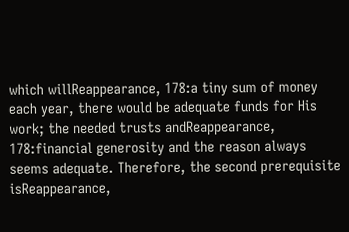which willReappearance, 178:a tiny sum of money each year, there would be adequate funds for His work; the needed trusts andReappearance, 178:financial generosity and the reason always seems adequate. Therefore, the second prerequisite isReappearance,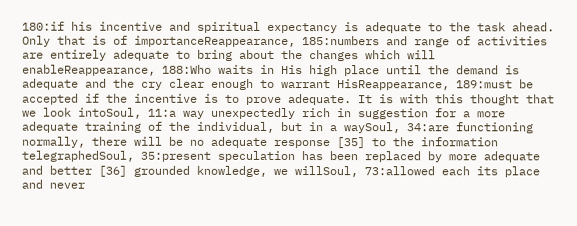180:if his incentive and spiritual expectancy is adequate to the task ahead. Only that is of importanceReappearance, 185:numbers and range of activities are entirely adequate to bring about the changes which will enableReappearance, 188:Who waits in His high place until the demand is adequate and the cry clear enough to warrant HisReappearance, 189:must be accepted if the incentive is to prove adequate. It is with this thought that we look intoSoul, 11:a way unexpectedly rich in suggestion for a more adequate training of the individual, but in a waySoul, 34:are functioning normally, there will be no adequate response [35] to the information telegraphedSoul, 35:present speculation has been replaced by more adequate and better [36] grounded knowledge, we willSoul, 73:allowed each its place and never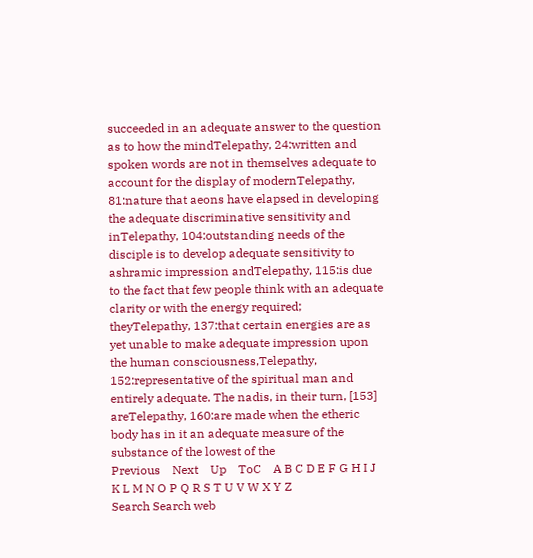succeeded in an adequate answer to the question as to how the mindTelepathy, 24:written and spoken words are not in themselves adequate to account for the display of modernTelepathy, 81:nature that aeons have elapsed in developing the adequate discriminative sensitivity and inTelepathy, 104:outstanding needs of the disciple is to develop adequate sensitivity to ashramic impression andTelepathy, 115:is due to the fact that few people think with an adequate clarity or with the energy required; theyTelepathy, 137:that certain energies are as yet unable to make adequate impression upon the human consciousness,Telepathy, 152:representative of the spiritual man and entirely adequate. The nadis, in their turn, [153] areTelepathy, 160:are made when the etheric body has in it an adequate measure of the substance of the lowest of the
Previous    Next    Up    ToC    A B C D E F G H I J K L M N O P Q R S T U V W X Y Z
Search Search web